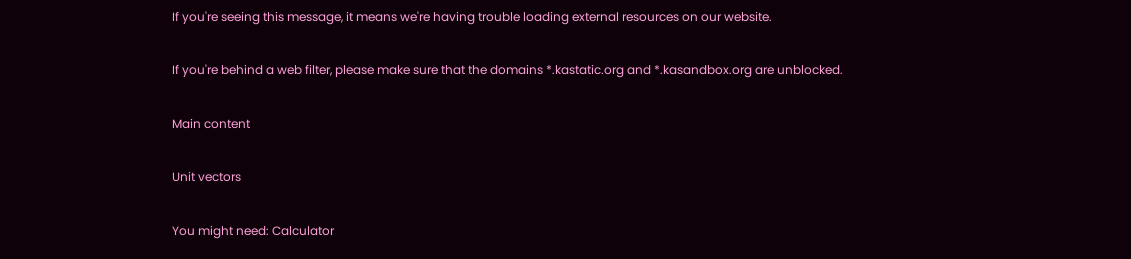If you're seeing this message, it means we're having trouble loading external resources on our website.

If you're behind a web filter, please make sure that the domains *.kastatic.org and *.kasandbox.org are unblocked.

Main content

Unit vectors

You might need: Calculator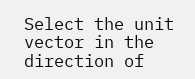Select the unit vector in the direction of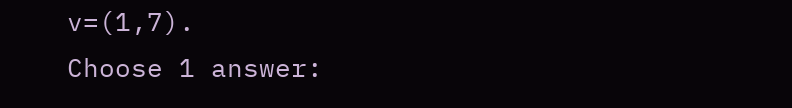v=(1,7).
Choose 1 answer: